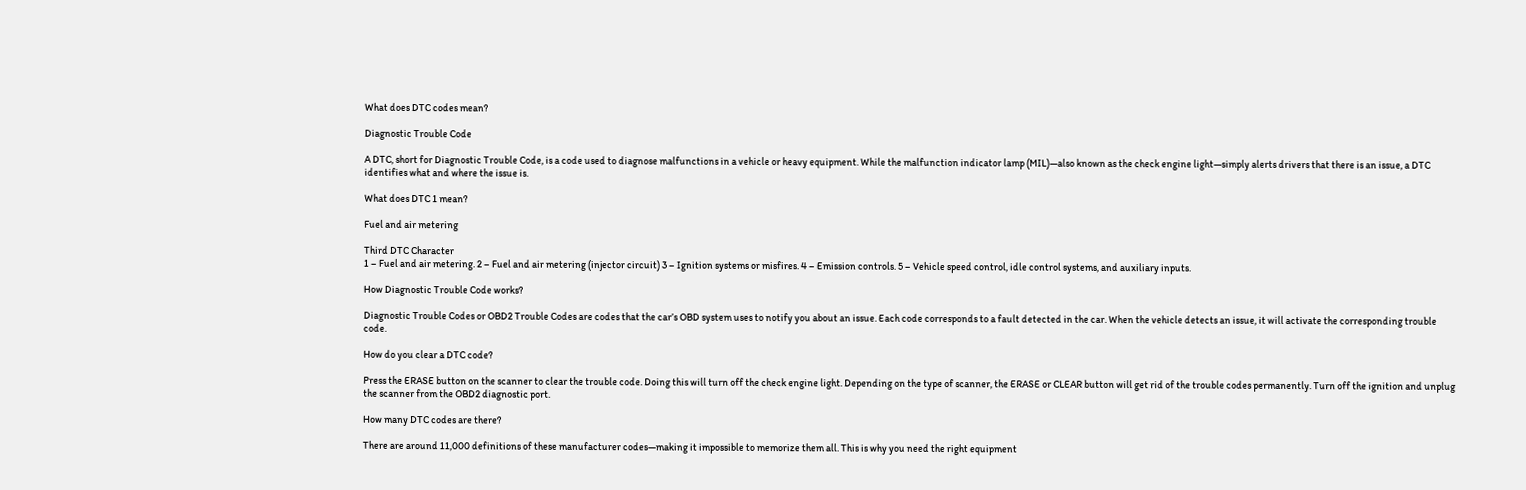What does DTC codes mean?

Diagnostic Trouble Code

A DTC, short for Diagnostic Trouble Code, is a code used to diagnose malfunctions in a vehicle or heavy equipment. While the malfunction indicator lamp (MIL)—also known as the check engine light—simply alerts drivers that there is an issue, a DTC identifies what and where the issue is.

What does DTC 1 mean?

Fuel and air metering

Third DTC Character
1 – Fuel and air metering. 2 – Fuel and air metering (injector circuit) 3 – Ignition systems or misfires. 4 – Emission controls. 5 – Vehicle speed control, idle control systems, and auxiliary inputs.

How Diagnostic Trouble Code works?

Diagnostic Trouble Codes or OBD2 Trouble Codes are codes that the car’s OBD system uses to notify you about an issue. Each code corresponds to a fault detected in the car. When the vehicle detects an issue, it will activate the corresponding trouble code.

How do you clear a DTC code?

Press the ERASE button on the scanner to clear the trouble code. Doing this will turn off the check engine light. Depending on the type of scanner, the ERASE or CLEAR button will get rid of the trouble codes permanently. Turn off the ignition and unplug the scanner from the OBD2 diagnostic port.

How many DTC codes are there?

There are around 11,000 definitions of these manufacturer codes—making it impossible to memorize them all. This is why you need the right equipment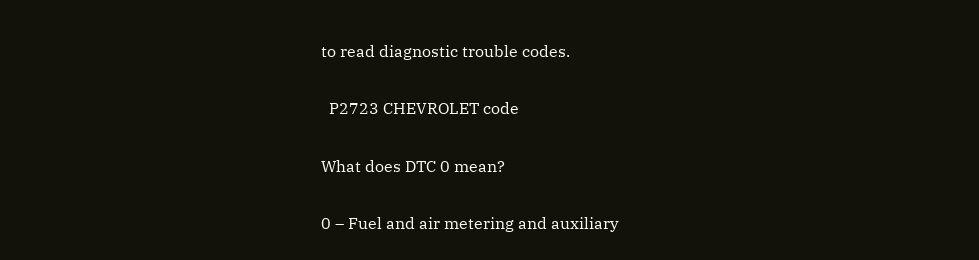to read diagnostic trouble codes.

  P2723 CHEVROLET code

What does DTC 0 mean?

0 – Fuel and air metering and auxiliary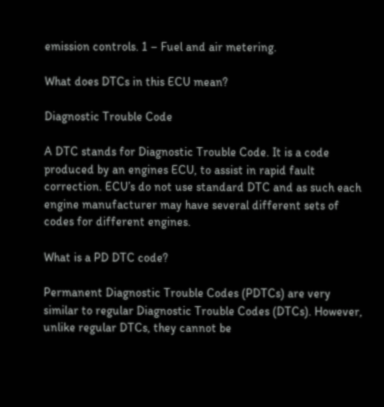emission controls. 1 – Fuel and air metering.

What does DTCs in this ECU mean?

Diagnostic Trouble Code

A DTC stands for Diagnostic Trouble Code. It is a code produced by an engines ECU, to assist in rapid fault correction. ECU’s do not use standard DTC and as such each engine manufacturer may have several different sets of codes for different engines.

What is a PD DTC code?

Permanent Diagnostic Trouble Codes (PDTCs) are very similar to regular Diagnostic Trouble Codes (DTCs). However, unlike regular DTCs, they cannot be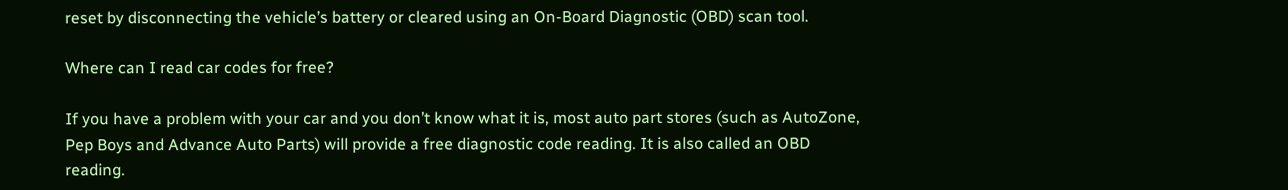reset by disconnecting the vehicle’s battery or cleared using an On-Board Diagnostic (OBD) scan tool.

Where can I read car codes for free?

If you have a problem with your car and you don’t know what it is, most auto part stores (such as AutoZone, Pep Boys and Advance Auto Parts) will provide a free diagnostic code reading. It is also called an OBD reading.